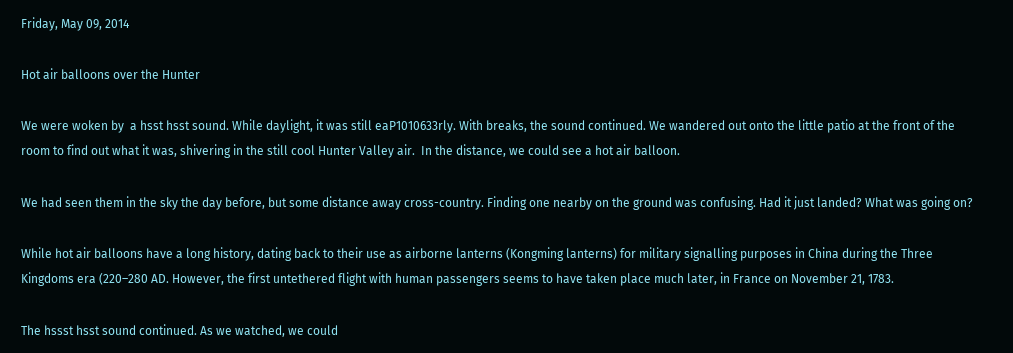Friday, May 09, 2014

Hot air balloons over the Hunter

We were woken by  a hsst hsst sound. While daylight, it was still eaP1010633rly. With breaks, the sound continued. We wandered out onto the little patio at the front of the room to find out what it was, shivering in the still cool Hunter Valley air.  In the distance, we could see a hot air balloon.

We had seen them in the sky the day before, but some distance away cross-country. Finding one nearby on the ground was confusing. Had it just landed? What was going on?

While hot air balloons have a long history, dating back to their use as airborne lanterns (Kongming lanterns) for military signalling purposes in China during the Three Kingdoms era (220–280 AD. However, the first untethered flight with human passengers seems to have taken place much later, in France on November 21, 1783.

The hssst hsst sound continued. As we watched, we could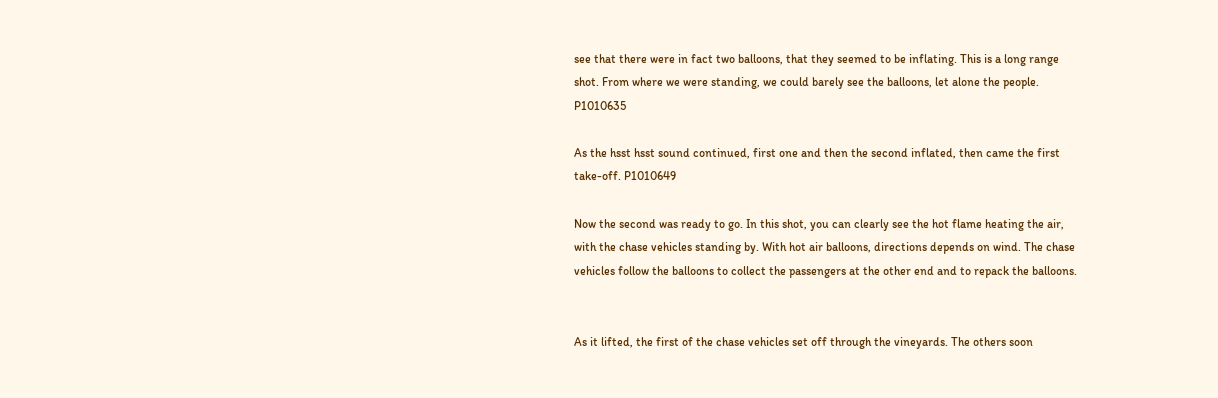see that there were in fact two balloons, that they seemed to be inflating. This is a long range shot. From where we were standing, we could barely see the balloons, let alone the people.   P1010635

As the hsst hsst sound continued, first one and then the second inflated, then came the first take-off. P1010649

Now the second was ready to go. In this shot, you can clearly see the hot flame heating the air, with the chase vehicles standing by. With hot air balloons, directions depends on wind. The chase vehicles follow the balloons to collect the passengers at the other end and to repack the balloons.


As it lifted, the first of the chase vehicles set off through the vineyards. The others soon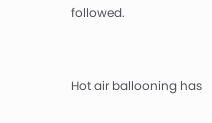followed.


Hot air ballooning has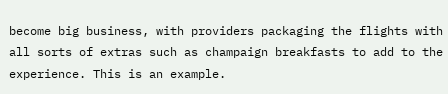become big business, with providers packaging the flights with all sorts of extras such as champaign breakfasts to add to the experience. This is an example.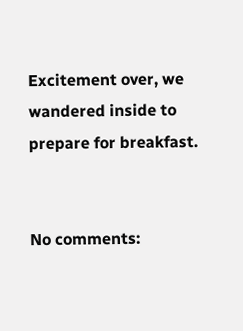Excitement over, we wandered inside to prepare for breakfast.


No comments: